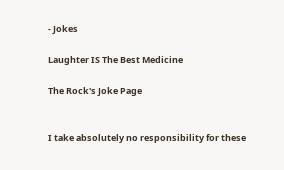- Jokes

Laughter IS The Best Medicine

The Rock's Joke Page


I take absolutely no responsibility for these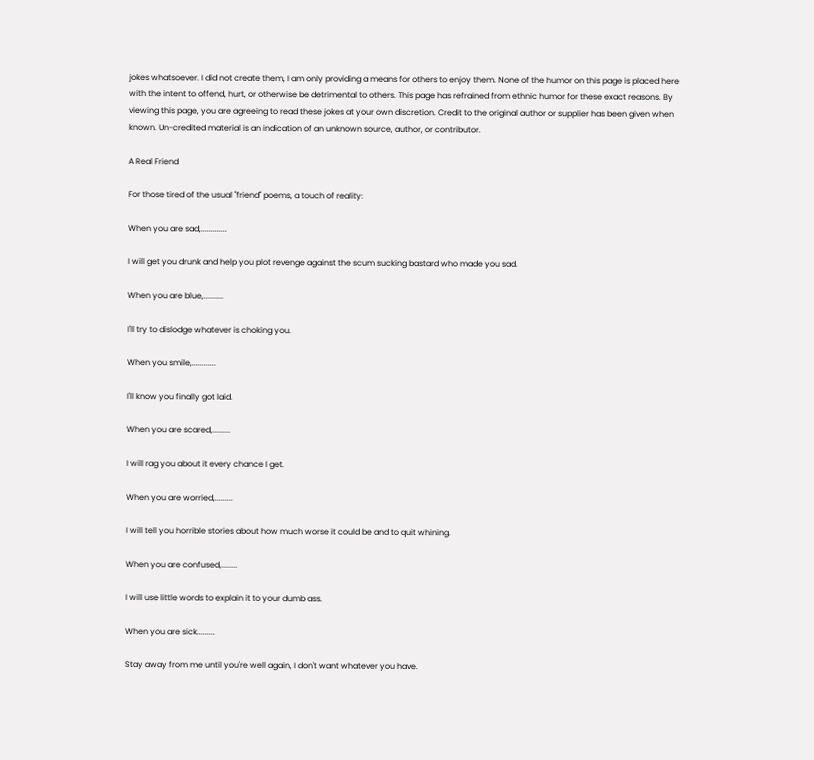jokes whatsoever. I did not create them, I am only providing a means for others to enjoy them. None of the humor on this page is placed here with the intent to offend, hurt, or otherwise be detrimental to others. This page has refrained from ethnic humor for these exact reasons. By viewing this page, you are agreeing to read these jokes at your own discretion. Credit to the original author or supplier has been given when known. Un-credited material is an indication of an unknown source, author, or contributor.

A Real Friend

For those tired of the usual "friend" poems, a touch of reality:

When you are sad,.............

I will get you drunk and help you plot revenge against the scum sucking bastard who made you sad.

When you are blue,..........

I'll try to dislodge whatever is choking you.

When you smile,............

I'll know you finally got laid.

When you are scared,.........

I will rag you about it every chance I get.

When you are worried,.........

I will tell you horrible stories about how much worse it could be and to quit whining.

When you are confused,........

I will use little words to explain it to your dumb ass.

When you are sick.........

Stay away from me until you're well again, I don't want whatever you have.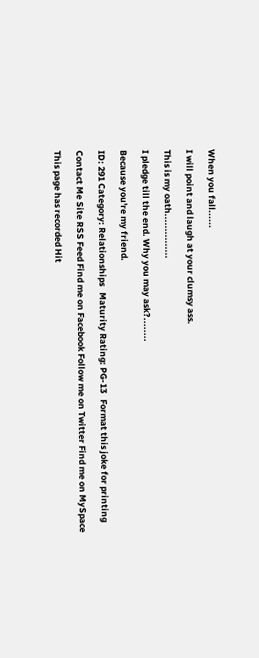When you fall......

I will point and laugh at your clumsy ass.

This is my oath...............

I pledge till the end. Why you may ask?........

Because you're my friend.

ID: 291 Category: Relationships   Maturity Rating: PG-13   Format this joke for printing

Contact Me Site RSS Feed Find me on Facebook Follow me on Twitter Find me on MySpace

This page has recorded Hit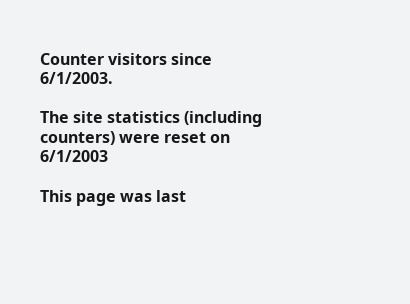Counter visitors since 6/1/2003.

The site statistics (including counters) were reset on 6/1/2003

This page was last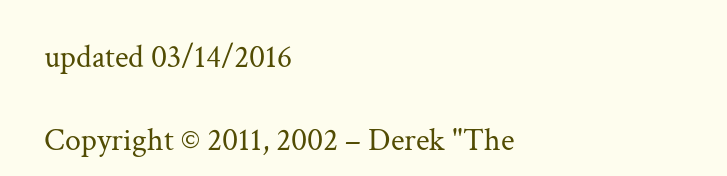updated 03/14/2016

Copyright © 2011, 2002 – Derek "The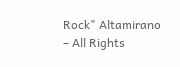Rock" Altamirano – All Rights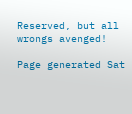Reserved, but all wrongs avenged!

Page generated Sat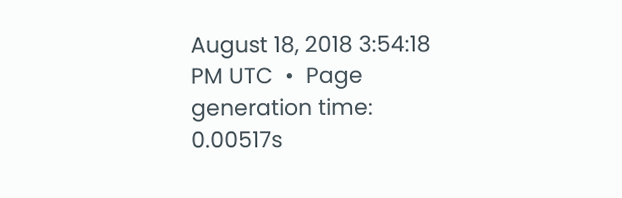August 18, 2018 3:54:18 PM UTC  •  Page generation time: 0.00517s